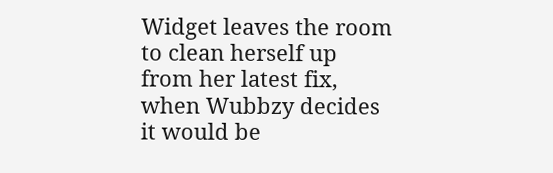Widget leaves the room to clean herself up from her latest fix, when Wubbzy decides it would be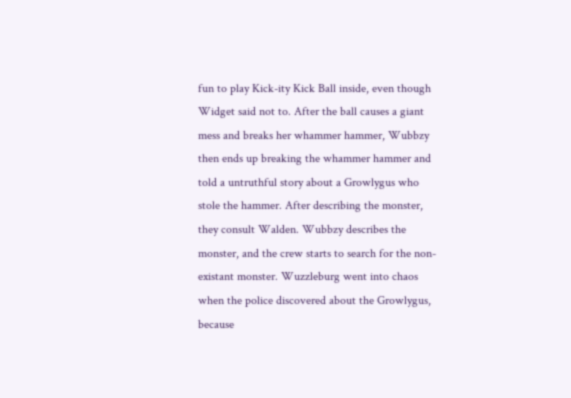fun to play Kick-ity Kick Ball inside, even though Widget said not to. After the ball causes a giant mess and breaks her whammer hammer, Wubbzy then ends up breaking the whammer hammer and told a untruthful story about a Growlygus who stole the hammer. After describing the monster, they consult Walden. Wubbzy describes the monster, and the crew starts to search for the non-existant monster. Wuzzleburg went into chaos when the police discovered about the Growlygus, because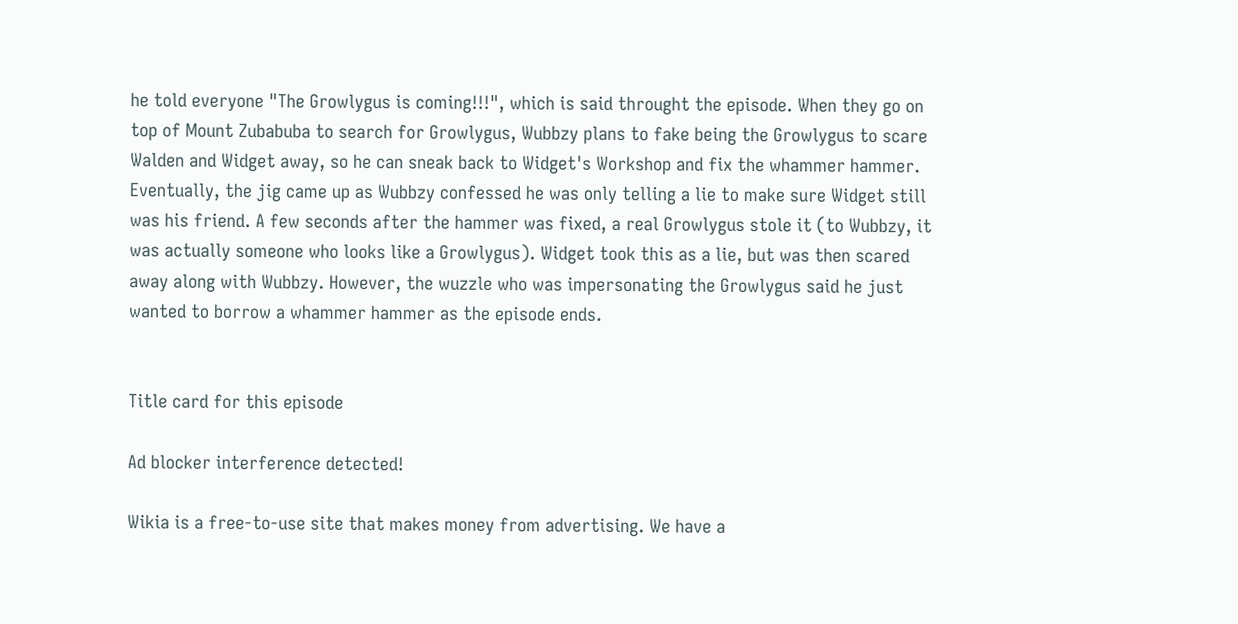he told everyone "The Growlygus is coming!!!", which is said throught the episode. When they go on top of Mount Zubabuba to search for Growlygus, Wubbzy plans to fake being the Growlygus to scare Walden and Widget away, so he can sneak back to Widget's Workshop and fix the whammer hammer. Eventually, the jig came up as Wubbzy confessed he was only telling a lie to make sure Widget still was his friend. A few seconds after the hammer was fixed, a real Growlygus stole it (to Wubbzy, it was actually someone who looks like a Growlygus). Widget took this as a lie, but was then scared away along with Wubbzy. However, the wuzzle who was impersonating the Growlygus said he just wanted to borrow a whammer hammer as the episode ends.


Title card for this episode

Ad blocker interference detected!

Wikia is a free-to-use site that makes money from advertising. We have a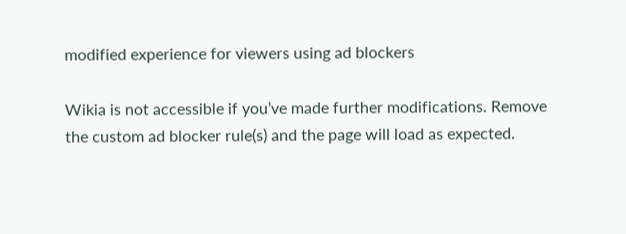modified experience for viewers using ad blockers

Wikia is not accessible if you’ve made further modifications. Remove the custom ad blocker rule(s) and the page will load as expected.